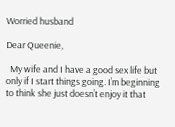Worried husband

Dear Queenie,

  My wife and I have a good sex life but only if I start things going. I’m beginning to think she just doesn’t enjoy it that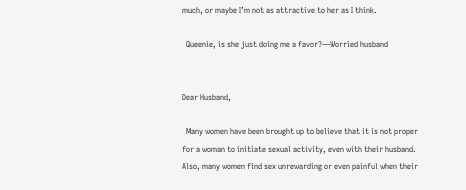much, or maybe I’m not as attractive to her as I think.

  Queenie, is she just doing me a favor?—Worried husband


Dear Husband,

  Many women have been brought up to believe that it is not proper for a woman to initiate sexual activity, even with their husband. Also, many women find sex unrewarding or even painful when their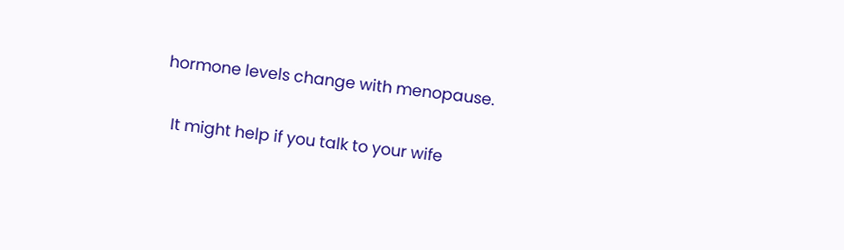hormone levels change with menopause.

  It might help if you talk to your wife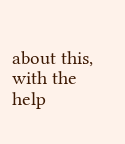about this, with the help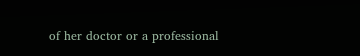of her doctor or a professional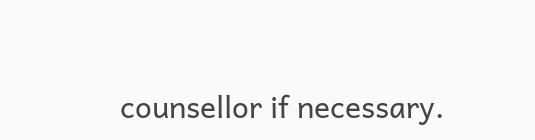counsellor if necessary.